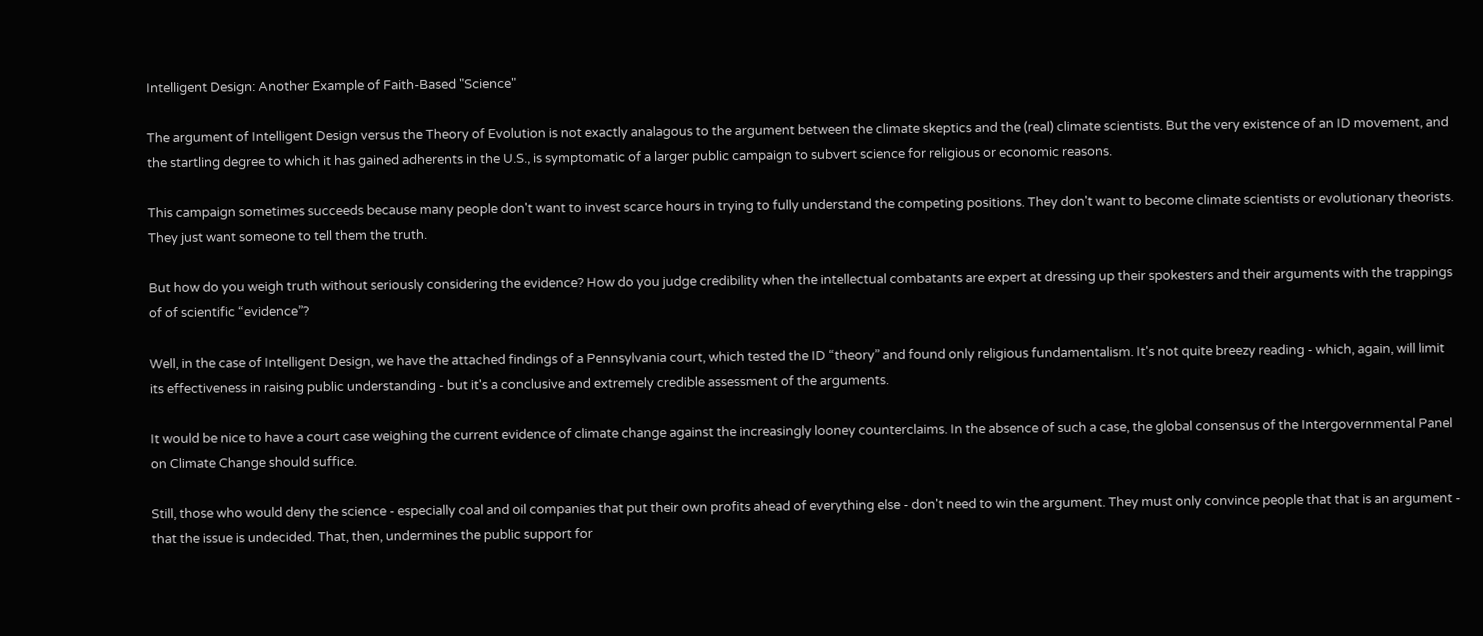Intelligent Design: Another Example of Faith-Based "Science"

The argument of Intelligent Design versus the Theory of Evolution is not exactly analagous to the argument between the climate skeptics and the (real) climate scientists. But the very existence of an ID movement, and the startling degree to which it has gained adherents in the U.S., is symptomatic of a larger public campaign to subvert science for religious or economic reasons.

This campaign sometimes succeeds because many people don't want to invest scarce hours in trying to fully understand the competing positions. They don't want to become climate scientists or evolutionary theorists. They just want someone to tell them the truth.

But how do you weigh truth without seriously considering the evidence? How do you judge credibility when the intellectual combatants are expert at dressing up their spokesters and their arguments with the trappings of of scientific “evidence”?

Well, in the case of Intelligent Design, we have the attached findings of a Pennsylvania court, which tested the ID “theory” and found only religious fundamentalism. It's not quite breezy reading - which, again, will limit its effectiveness in raising public understanding - but it's a conclusive and extremely credible assessment of the arguments.

It would be nice to have a court case weighing the current evidence of climate change against the increasingly looney counterclaims. In the absence of such a case, the global consensus of the Intergovernmental Panel on Climate Change should suffice.

Still, those who would deny the science - especially coal and oil companies that put their own profits ahead of everything else - don't need to win the argument. They must only convince people that that is an argument - that the issue is undecided. That, then, undermines the public support for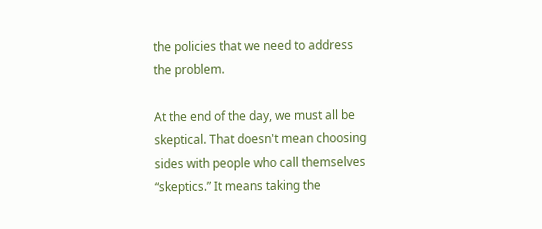the policies that we need to address the problem.

At the end of the day, we must all be skeptical. That doesn't mean choosing sides with people who call themselves “skeptics.” It means taking the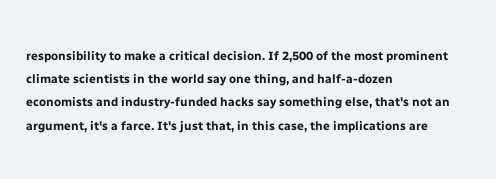responsibility to make a critical decision. If 2,500 of the most prominent climate scientists in the world say one thing, and half-a-dozen economists and industry-funded hacks say something else, that's not an argument, it's a farce. It's just that, in this case, the implications are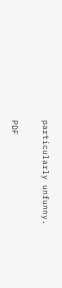particularly unfunny.

PDF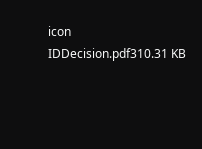icon IDDecision.pdf310.31 KB